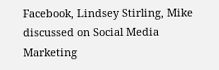Facebook, Lindsey Stirling, Mike discussed on Social Media Marketing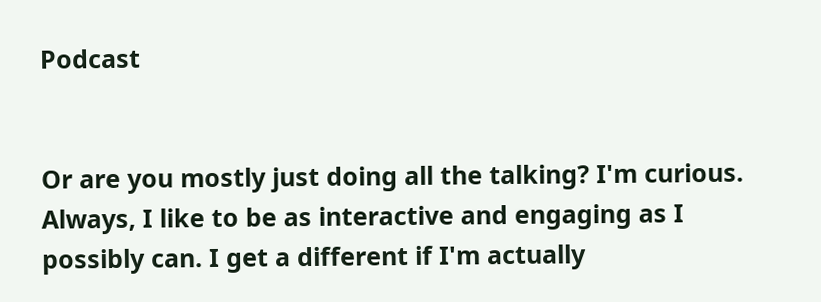Podcast


Or are you mostly just doing all the talking? I'm curious. Always, I like to be as interactive and engaging as I possibly can. I get a different if I'm actually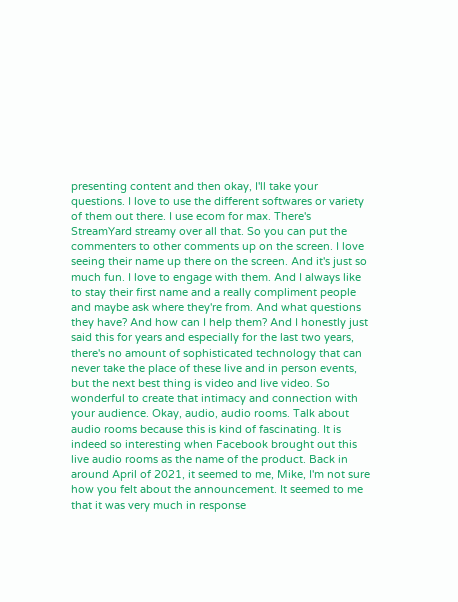presenting content and then okay, I'll take your questions. I love to use the different softwares or variety of them out there. I use ecom for max. There's StreamYard streamy over all that. So you can put the commenters to other comments up on the screen. I love seeing their name up there on the screen. And it's just so much fun. I love to engage with them. And I always like to stay their first name and a really compliment people and maybe ask where they're from. And what questions they have? And how can I help them? And I honestly just said this for years and especially for the last two years, there's no amount of sophisticated technology that can never take the place of these live and in person events, but the next best thing is video and live video. So wonderful to create that intimacy and connection with your audience. Okay, audio, audio rooms. Talk about audio rooms because this is kind of fascinating. It is indeed so interesting when Facebook brought out this live audio rooms as the name of the product. Back in around April of 2021, it seemed to me, Mike, I'm not sure how you felt about the announcement. It seemed to me that it was very much in response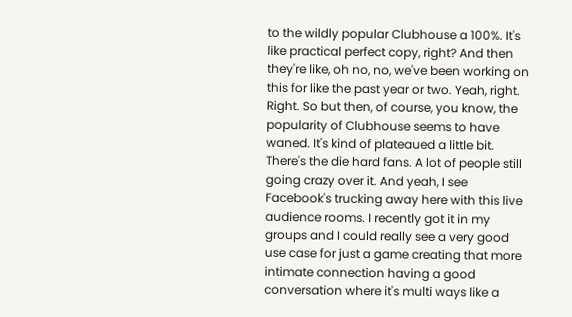to the wildly popular Clubhouse a 100%. It's like practical perfect copy, right? And then they're like, oh no, no, we've been working on this for like the past year or two. Yeah, right. Right. So but then, of course, you know, the popularity of Clubhouse seems to have waned. It's kind of plateaued a little bit. There's the die hard fans. A lot of people still going crazy over it. And yeah, I see Facebook's trucking away here with this live audience rooms. I recently got it in my groups and I could really see a very good use case for just a game creating that more intimate connection having a good conversation where it's multi ways like a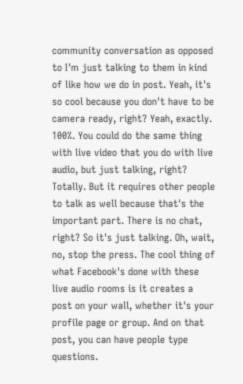community conversation as opposed to I'm just talking to them in kind of like how we do in post. Yeah, it's so cool because you don't have to be camera ready, right? Yeah, exactly. 100%. You could do the same thing with live video that you do with live audio, but just talking, right? Totally. But it requires other people to talk as well because that's the important part. There is no chat, right? So it's just talking. Oh, wait, no, stop the press. The cool thing of what Facebook's done with these live audio rooms is it creates a post on your wall, whether it's your profile page or group. And on that post, you can have people type questions.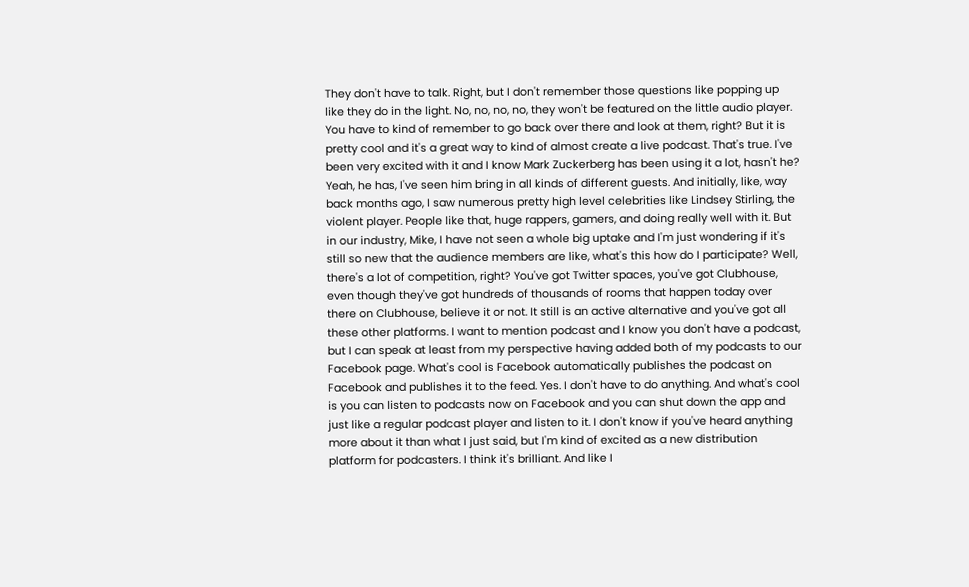They don't have to talk. Right, but I don't remember those questions like popping up like they do in the light. No, no, no, no, they won't be featured on the little audio player. You have to kind of remember to go back over there and look at them, right? But it is pretty cool and it's a great way to kind of almost create a live podcast. That's true. I've been very excited with it and I know Mark Zuckerberg has been using it a lot, hasn't he? Yeah, he has, I've seen him bring in all kinds of different guests. And initially, like, way back months ago, I saw numerous pretty high level celebrities like Lindsey Stirling, the violent player. People like that, huge rappers, gamers, and doing really well with it. But in our industry, Mike, I have not seen a whole big uptake and I'm just wondering if it's still so new that the audience members are like, what's this how do I participate? Well, there's a lot of competition, right? You've got Twitter spaces, you've got Clubhouse, even though they've got hundreds of thousands of rooms that happen today over there on Clubhouse, believe it or not. It still is an active alternative and you've got all these other platforms. I want to mention podcast and I know you don't have a podcast, but I can speak at least from my perspective having added both of my podcasts to our Facebook page. What's cool is Facebook automatically publishes the podcast on Facebook and publishes it to the feed. Yes. I don't have to do anything. And what's cool is you can listen to podcasts now on Facebook and you can shut down the app and just like a regular podcast player and listen to it. I don't know if you've heard anything more about it than what I just said, but I'm kind of excited as a new distribution platform for podcasters. I think it's brilliant. And like I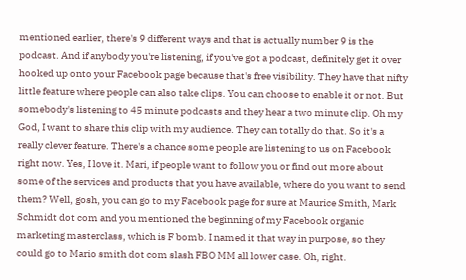mentioned earlier, there's 9 different ways and that is actually number 9 is the podcast. And if anybody you're listening, if you've got a podcast, definitely get it over hooked up onto your Facebook page because that's free visibility. They have that nifty little feature where people can also take clips. You can choose to enable it or not. But somebody's listening to 45 minute podcasts and they hear a two minute clip. Oh my God, I want to share this clip with my audience. They can totally do that. So it's a really clever feature. There's a chance some people are listening to us on Facebook right now. Yes, I love it. Mari, if people want to follow you or find out more about some of the services and products that you have available, where do you want to send them? Well, gosh, you can go to my Facebook page for sure at Maurice Smith, Mark Schmidt dot com and you mentioned the beginning of my Facebook organic marketing masterclass, which is F bomb. I named it that way in purpose, so they could go to Mario smith dot com slash FBO MM all lower case. Oh, right.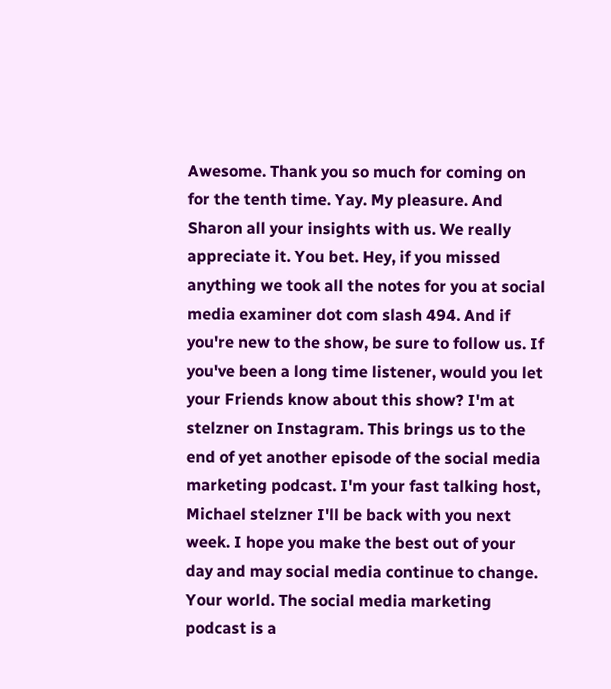Awesome. Thank you so much for coming on for the tenth time. Yay. My pleasure. And Sharon all your insights with us. We really appreciate it. You bet. Hey, if you missed anything we took all the notes for you at social media examiner dot com slash 494. And if you're new to the show, be sure to follow us. If you've been a long time listener, would you let your Friends know about this show? I'm at stelzner on Instagram. This brings us to the end of yet another episode of the social media marketing podcast. I'm your fast talking host, Michael stelzner I'll be back with you next week. I hope you make the best out of your day and may social media continue to change. Your world. The social media marketing podcast is a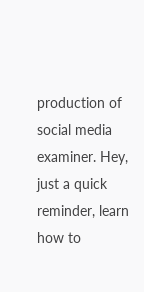production of social media examiner. Hey, just a quick reminder, learn how to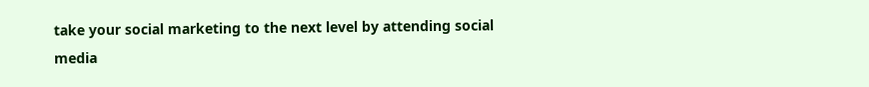take your social marketing to the next level by attending social media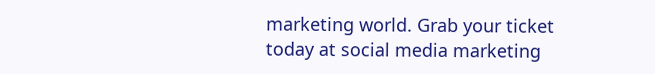marketing world. Grab your ticket today at social media marketing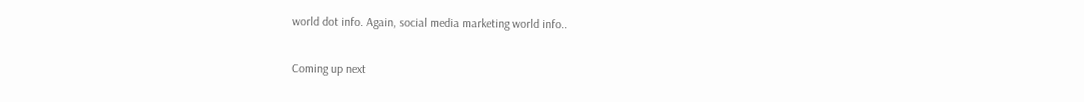world dot info. Again, social media marketing world info..

Coming up next